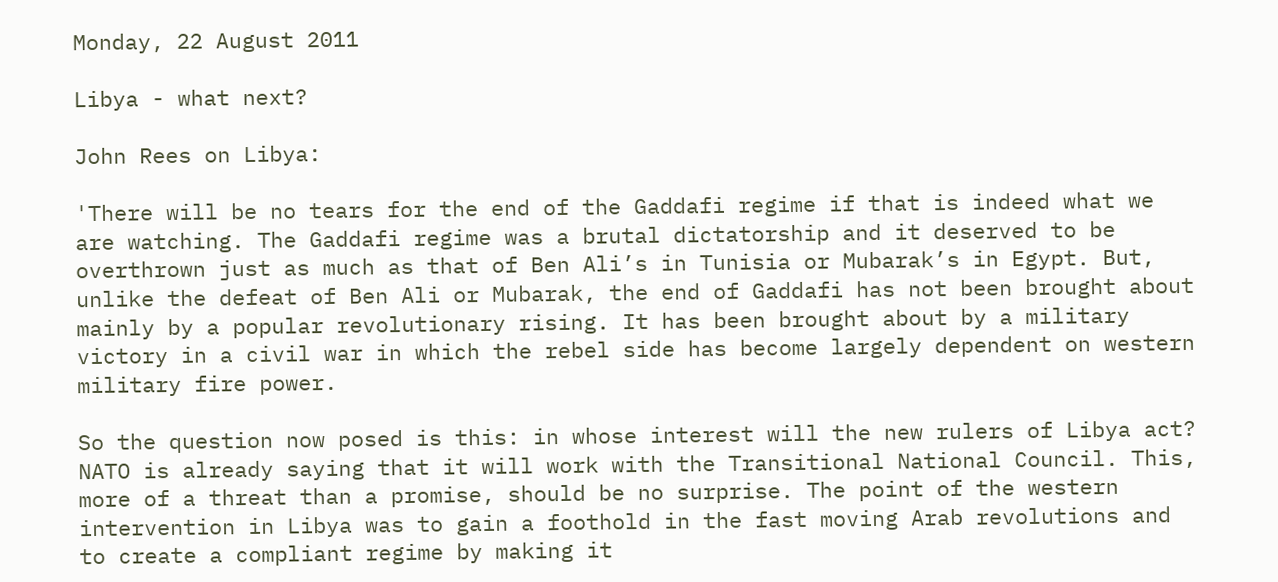Monday, 22 August 2011

Libya - what next?

John Rees on Libya:

'There will be no tears for the end of the Gaddafi regime if that is indeed what we are watching. The Gaddafi regime was a brutal dictatorship and it deserved to be overthrown just as much as that of Ben Ali’s in Tunisia or Mubarak’s in Egypt. But, unlike the defeat of Ben Ali or Mubarak, the end of Gaddafi has not been brought about mainly by a popular revolutionary rising. It has been brought about by a military victory in a civil war in which the rebel side has become largely dependent on western military fire power.

So the question now posed is this: in whose interest will the new rulers of Libya act? NATO is already saying that it will work with the Transitional National Council. This, more of a threat than a promise, should be no surprise. The point of the western intervention in Libya was to gain a foothold in the fast moving Arab revolutions and to create a compliant regime by making it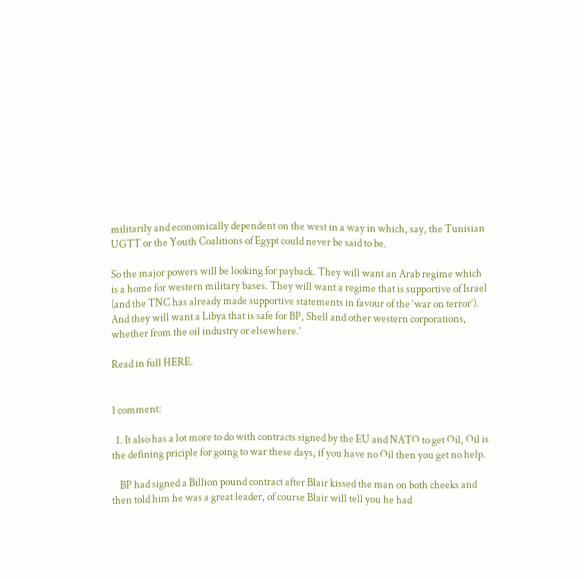militarily and economically dependent on the west in a way in which, say, the Tunisian UGTT or the Youth Coalitions of Egypt could never be said to be.

So the major powers will be looking for payback. They will want an Arab regime which is a home for western military bases. They will want a regime that is supportive of Israel (and the TNC has already made supportive statements in favour of the ‘war on terror’). And they will want a Libya that is safe for BP, Shell and other western corporations, whether from the oil industry or elsewhere.'

Read in full HERE.


1 comment:

  1. It also has a lot more to do with contracts signed by the EU and NATO to get Oil, Oil is the defining priciple for going to war these days, if you have no Oil then you get no help.

    BP had signed a Billion pound contract after Blair kissed the man on both cheeks and then told him he was a great leader, of course Blair will tell you he had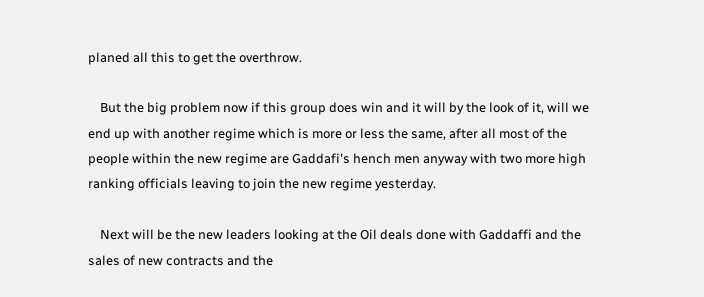planed all this to get the overthrow.

    But the big problem now if this group does win and it will by the look of it, will we end up with another regime which is more or less the same, after all most of the people within the new regime are Gaddafi's hench men anyway with two more high ranking officials leaving to join the new regime yesterday.

    Next will be the new leaders looking at the Oil deals done with Gaddaffi and the sales of new contracts and the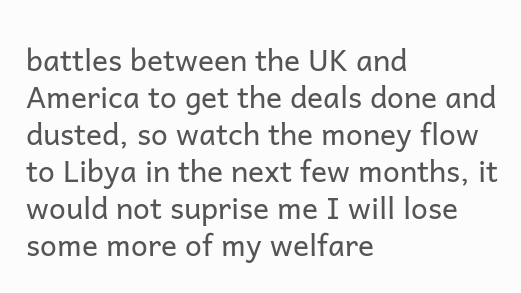battles between the UK and America to get the deals done and dusted, so watch the money flow to Libya in the next few months, it would not suprise me I will lose some more of my welfare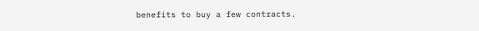benefits to buy a few contracts.